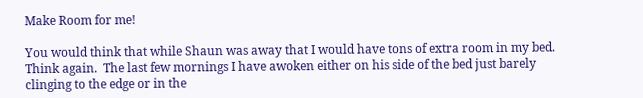Make Room for me!

You would think that while Shaun was away that I would have tons of extra room in my bed.  Think again.  The last few mornings I have awoken either on his side of the bed just barely clinging to the edge or in the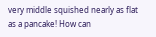very middle squished nearly as flat as a pancake! How can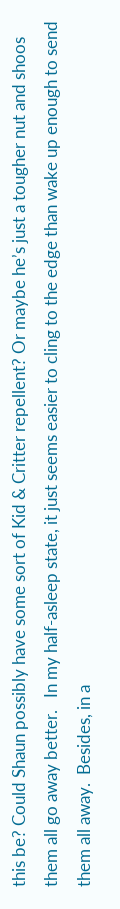this be? Could Shaun possibly have some sort of Kid & Critter repellent? Or maybe he’s just a tougher nut and shoos them all go away better.   In my half-asleep state, it just seems easier to cling to the edge than wake up enough to send them all away.  Besides, in a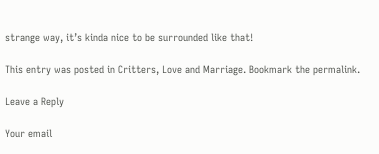strange way, it’s kinda nice to be surrounded like that!

This entry was posted in Critters, Love and Marriage. Bookmark the permalink.

Leave a Reply

Your email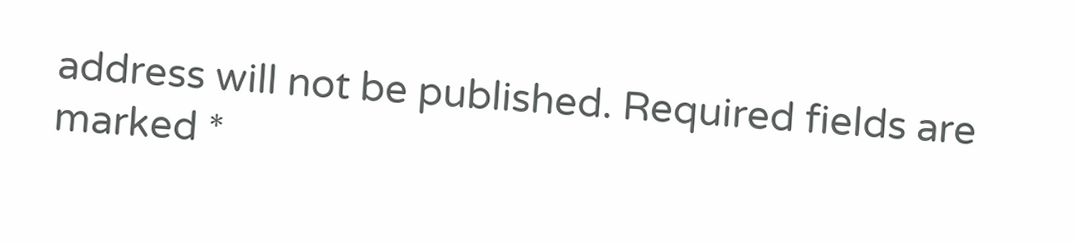address will not be published. Required fields are marked *